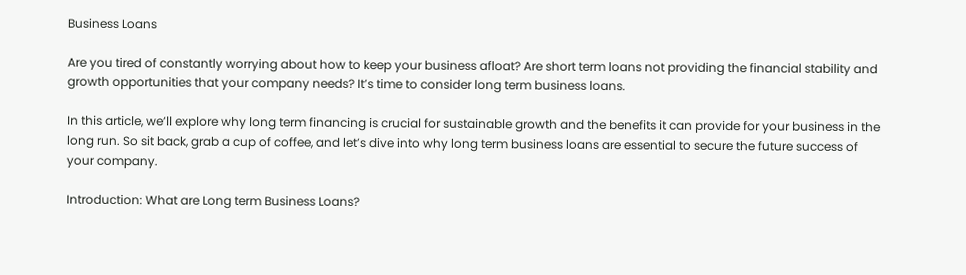Business Loans

Are you tired of constantly worrying about how to keep your business afloat? Are short term loans not providing the financial stability and growth opportunities that your company needs? It’s time to consider long term business loans.

In this article, we’ll explore why long term financing is crucial for sustainable growth and the benefits it can provide for your business in the long run. So sit back, grab a cup of coffee, and let’s dive into why long term business loans are essential to secure the future success of your company.

Introduction: What are Long term Business Loans?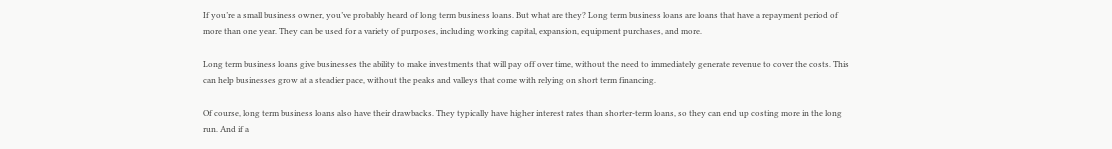If you’re a small business owner, you’ve probably heard of long term business loans. But what are they? Long term business loans are loans that have a repayment period of more than one year. They can be used for a variety of purposes, including working capital, expansion, equipment purchases, and more.

Long term business loans give businesses the ability to make investments that will pay off over time, without the need to immediately generate revenue to cover the costs. This can help businesses grow at a steadier pace, without the peaks and valleys that come with relying on short term financing.

Of course, long term business loans also have their drawbacks. They typically have higher interest rates than shorter-term loans, so they can end up costing more in the long run. And if a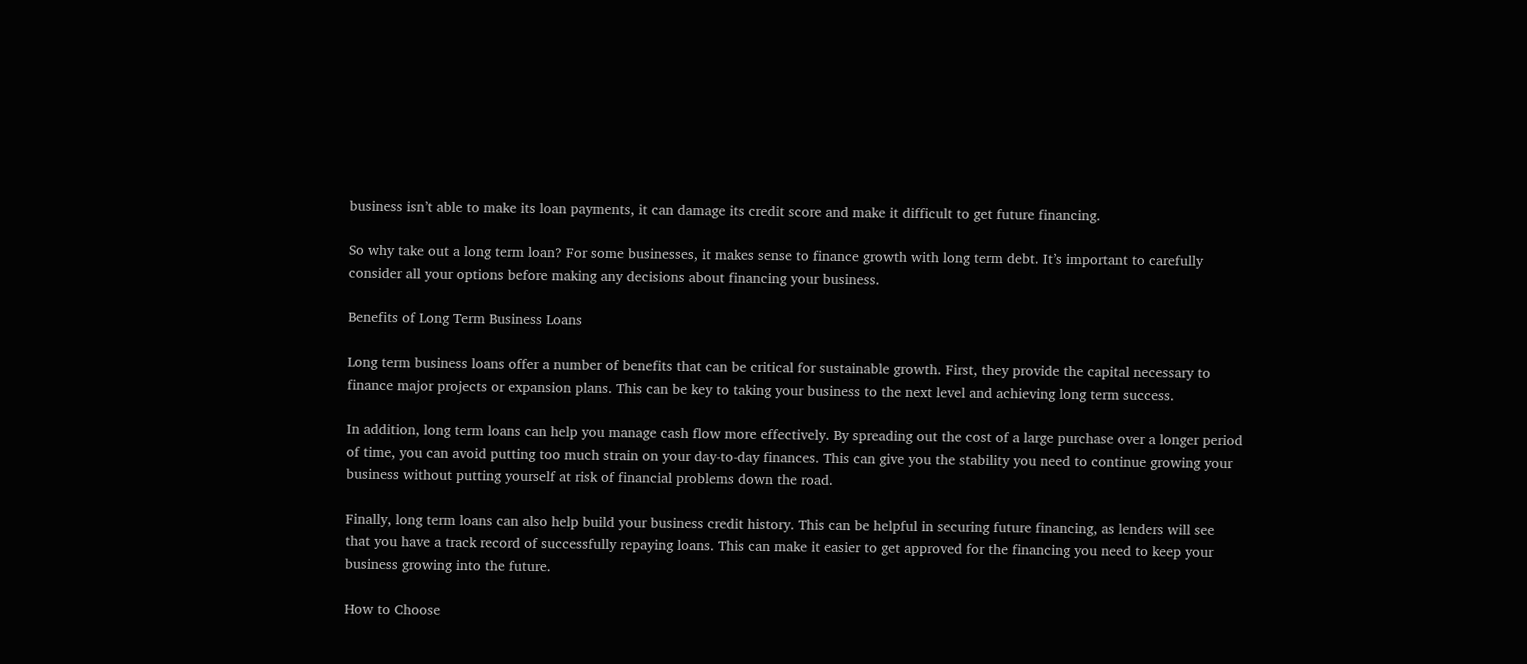business isn’t able to make its loan payments, it can damage its credit score and make it difficult to get future financing.

So why take out a long term loan? For some businesses, it makes sense to finance growth with long term debt. It’s important to carefully consider all your options before making any decisions about financing your business.

Benefits of Long Term Business Loans

Long term business loans offer a number of benefits that can be critical for sustainable growth. First, they provide the capital necessary to finance major projects or expansion plans. This can be key to taking your business to the next level and achieving long term success.

In addition, long term loans can help you manage cash flow more effectively. By spreading out the cost of a large purchase over a longer period of time, you can avoid putting too much strain on your day-to-day finances. This can give you the stability you need to continue growing your business without putting yourself at risk of financial problems down the road.

Finally, long term loans can also help build your business credit history. This can be helpful in securing future financing, as lenders will see that you have a track record of successfully repaying loans. This can make it easier to get approved for the financing you need to keep your business growing into the future.

How to Choose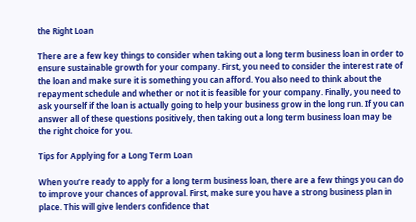the Right Loan

There are a few key things to consider when taking out a long term business loan in order to ensure sustainable growth for your company. First, you need to consider the interest rate of the loan and make sure it is something you can afford. You also need to think about the repayment schedule and whether or not it is feasible for your company. Finally, you need to ask yourself if the loan is actually going to help your business grow in the long run. If you can answer all of these questions positively, then taking out a long term business loan may be the right choice for you.

Tips for Applying for a Long Term Loan

When you’re ready to apply for a long term business loan, there are a few things you can do to improve your chances of approval. First, make sure you have a strong business plan in place. This will give lenders confidence that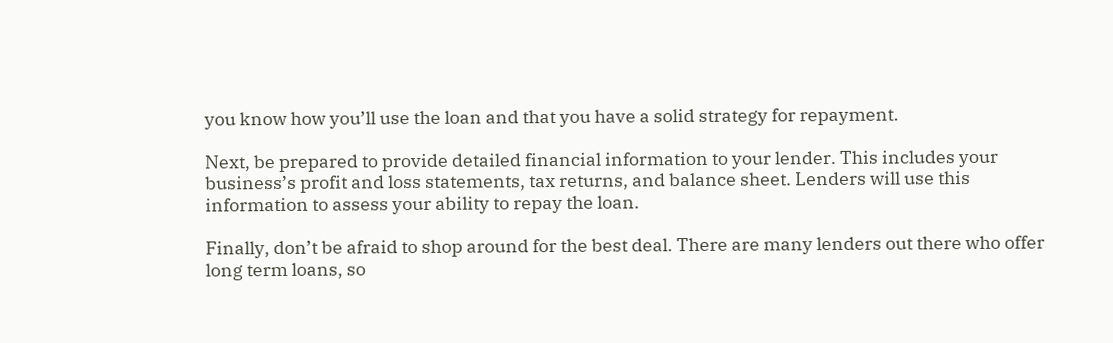you know how you’ll use the loan and that you have a solid strategy for repayment.

Next, be prepared to provide detailed financial information to your lender. This includes your business’s profit and loss statements, tax returns, and balance sheet. Lenders will use this information to assess your ability to repay the loan.

Finally, don’t be afraid to shop around for the best deal. There are many lenders out there who offer long term loans, so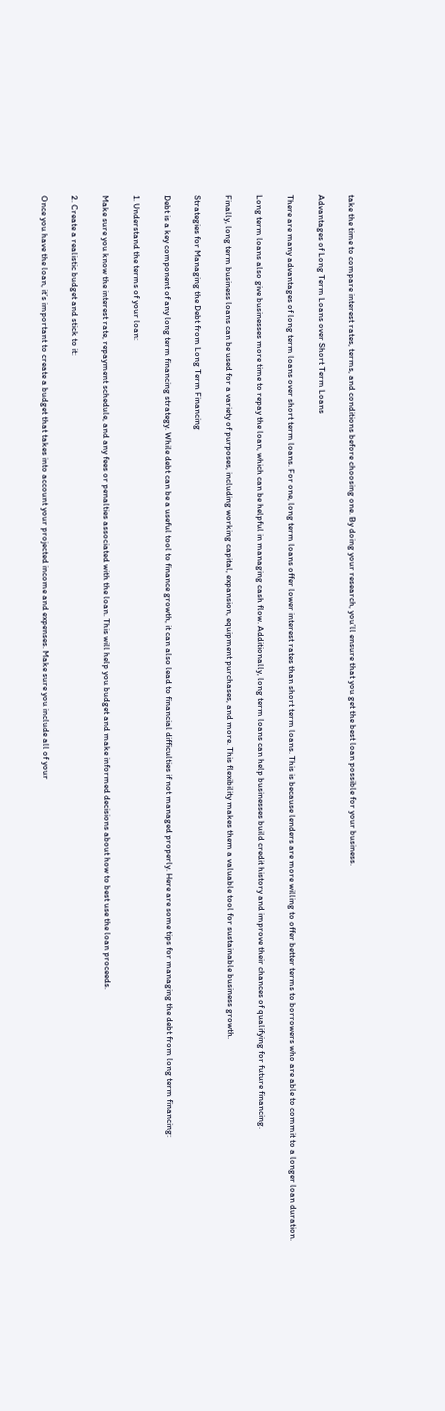take the time to compare interest rates, terms, and conditions before choosing one. By doing your research, you’ll ensure that you get the best loan possible for your business.

Advantages of Long Term Loans over Short Term Loans

There are many advantages of long term loans over short term loans. For one, long term loans offer lower interest rates than short term loans. This is because lenders are more willing to offer better terms to borrowers who are able to commit to a longer loan duration.

Long term loans also give businesses more time to repay the loan, which can be helpful in managing cash flow. Additionally, long term loans can help businesses build credit history and improve their chances of qualifying for future financing.

Finally, long term business loans can be used for a variety of purposes, including working capital, expansion, equipment purchases, and more. This flexibility makes them a valuable tool for sustainable business growth.

Strategies for Managing the Debt from Long Term Financing

Debt is a key component of any long term financing strategy. While debt can be a useful tool to finance growth, it can also lead to financial difficulties if not managed properly. Here are some tips for managing the debt from long term financing:

1. Understand the terms of your loan:

Make sure you know the interest rate, repayment schedule, and any fees or penalties associated with the loan. This will help you budget and make informed decisions about how to best use the loan proceeds.

2. Create a realistic budget and stick to it:

Once you have the loan, it’s important to create a budget that takes into account your projected income and expenses. Make sure you include all of your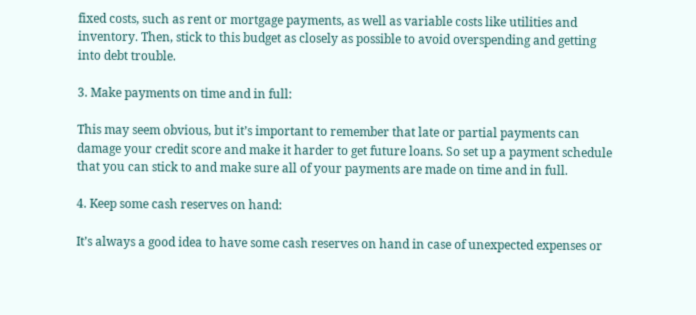fixed costs, such as rent or mortgage payments, as well as variable costs like utilities and inventory. Then, stick to this budget as closely as possible to avoid overspending and getting into debt trouble.

3. Make payments on time and in full:

This may seem obvious, but it’s important to remember that late or partial payments can damage your credit score and make it harder to get future loans. So set up a payment schedule that you can stick to and make sure all of your payments are made on time and in full.

4. Keep some cash reserves on hand:

It’s always a good idea to have some cash reserves on hand in case of unexpected expenses or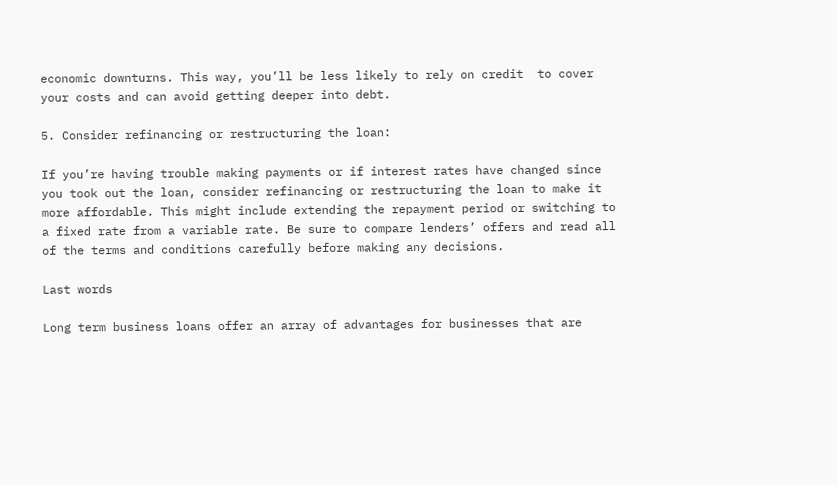economic downturns. This way, you’ll be less likely to rely on credit  to cover your costs and can avoid getting deeper into debt.

5. Consider refinancing or restructuring the loan:

If you’re having trouble making payments or if interest rates have changed since you took out the loan, consider refinancing or restructuring the loan to make it more affordable. This might include extending the repayment period or switching to a fixed rate from a variable rate. Be sure to compare lenders’ offers and read all of the terms and conditions carefully before making any decisions.

Last words

Long term business loans offer an array of advantages for businesses that are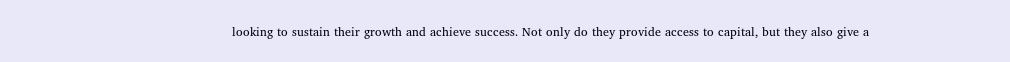looking to sustain their growth and achieve success. Not only do they provide access to capital, but they also give a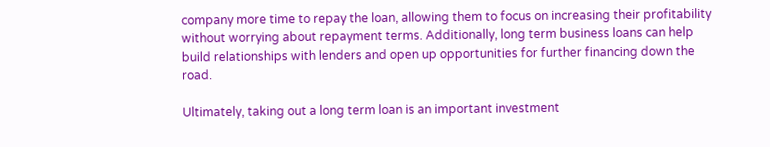company more time to repay the loan, allowing them to focus on increasing their profitability without worrying about repayment terms. Additionally, long term business loans can help build relationships with lenders and open up opportunities for further financing down the road.

Ultimately, taking out a long term loan is an important investment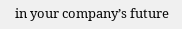in your company’s future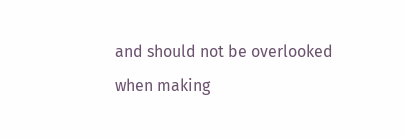and should not be overlooked when making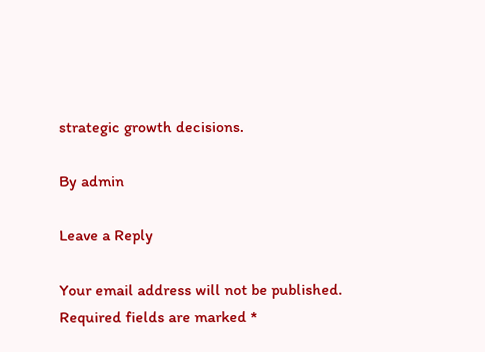strategic growth decisions.

By admin

Leave a Reply

Your email address will not be published. Required fields are marked *